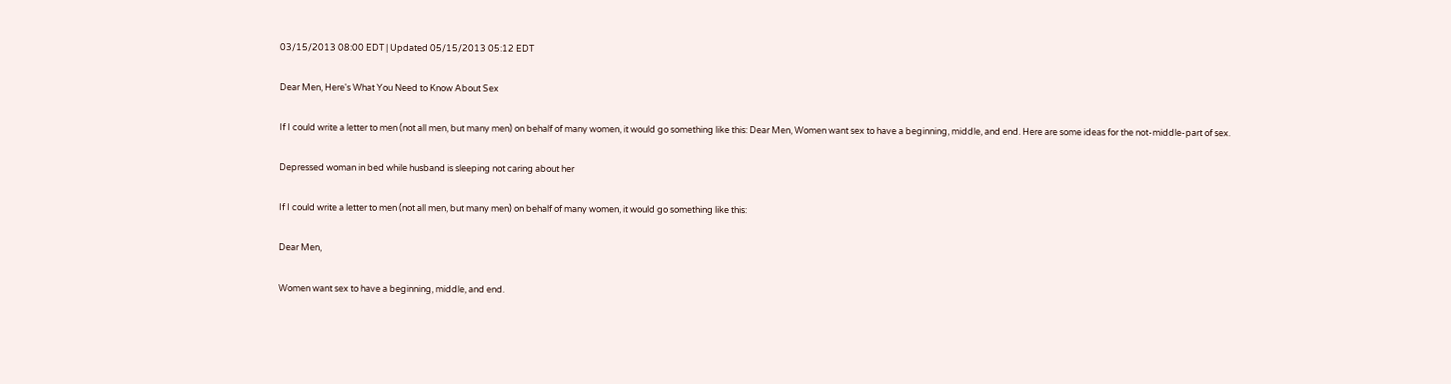03/15/2013 08:00 EDT | Updated 05/15/2013 05:12 EDT

Dear Men, Here's What You Need to Know About Sex

If I could write a letter to men (not all men, but many men) on behalf of many women, it would go something like this: Dear Men, Women want sex to have a beginning, middle, and end. Here are some ideas for the not-middle-part of sex.

Depressed woman in bed while husband is sleeping not caring about her

If I could write a letter to men (not all men, but many men) on behalf of many women, it would go something like this:

Dear Men,

Women want sex to have a beginning, middle, and end.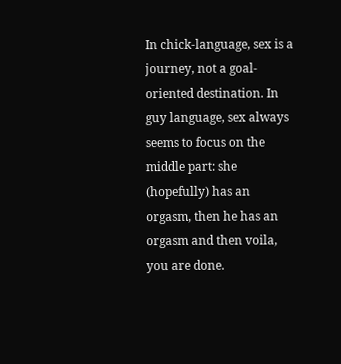In chick-language, sex is a journey, not a goal-oriented destination. In guy language, sex always seems to focus on the middle part: she (hopefully) has an orgasm, then he has an orgasm and then voila, you are done.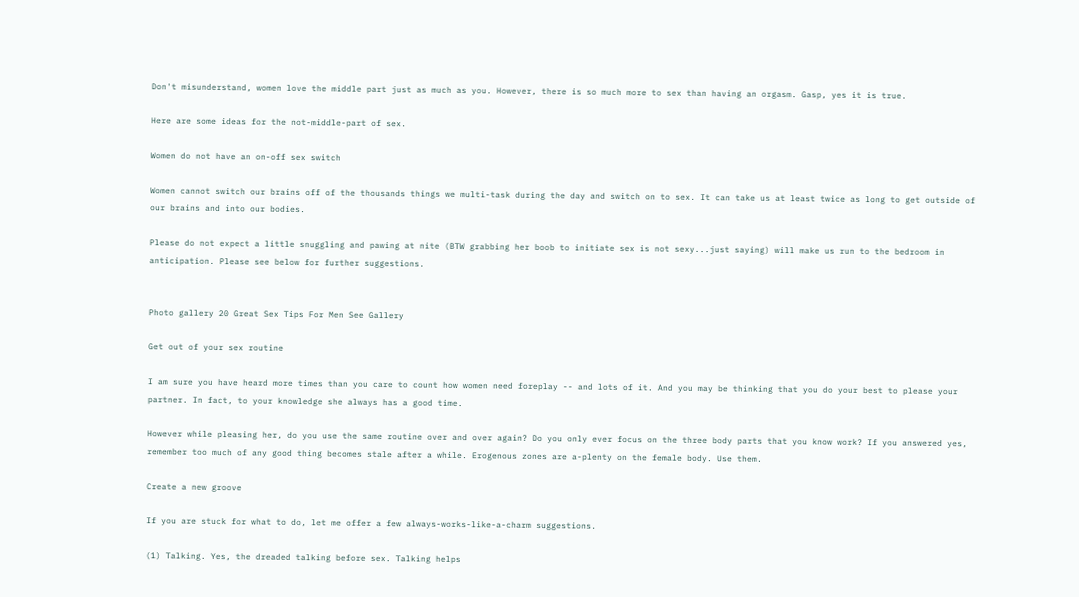Don't misunderstand, women love the middle part just as much as you. However, there is so much more to sex than having an orgasm. Gasp, yes it is true.

Here are some ideas for the not-middle-part of sex.

Women do not have an on-off sex switch

Women cannot switch our brains off of the thousands things we multi-task during the day and switch on to sex. It can take us at least twice as long to get outside of our brains and into our bodies.

Please do not expect a little snuggling and pawing at nite (BTW grabbing her boob to initiate sex is not sexy...just saying) will make us run to the bedroom in anticipation. Please see below for further suggestions.


Photo gallery 20 Great Sex Tips For Men See Gallery

Get out of your sex routine

I am sure you have heard more times than you care to count how women need foreplay -- and lots of it. And you may be thinking that you do your best to please your partner. In fact, to your knowledge she always has a good time.

However while pleasing her, do you use the same routine over and over again? Do you only ever focus on the three body parts that you know work? If you answered yes, remember too much of any good thing becomes stale after a while. Erogenous zones are a-plenty on the female body. Use them.

Create a new groove

If you are stuck for what to do, let me offer a few always-works-like-a-charm suggestions.

(1) Talking. Yes, the dreaded talking before sex. Talking helps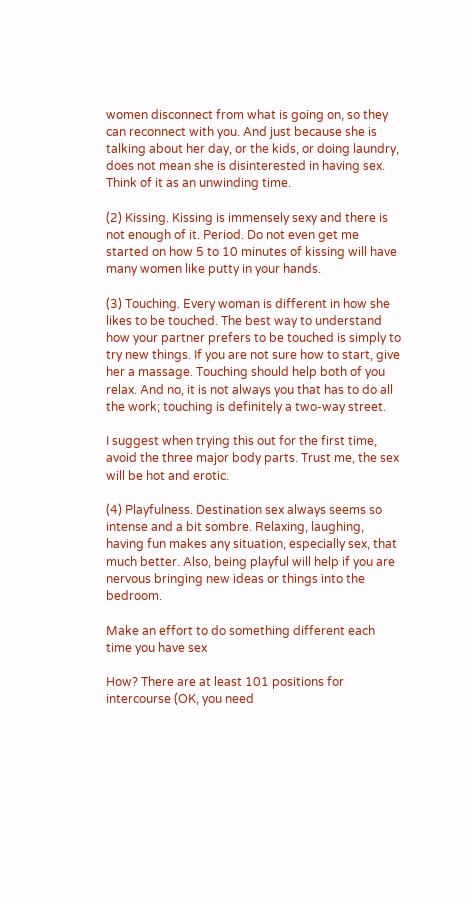women disconnect from what is going on, so they can reconnect with you. And just because she is talking about her day, or the kids, or doing laundry, does not mean she is disinterested in having sex. Think of it as an unwinding time.

(2) Kissing. Kissing is immensely sexy and there is not enough of it. Period. Do not even get me started on how 5 to 10 minutes of kissing will have many women like putty in your hands.

(3) Touching. Every woman is different in how she likes to be touched. The best way to understand how your partner prefers to be touched is simply to try new things. If you are not sure how to start, give her a massage. Touching should help both of you relax. And no, it is not always you that has to do all the work; touching is definitely a two-way street.

I suggest when trying this out for the first time, avoid the three major body parts. Trust me, the sex will be hot and erotic.

(4) Playfulness. Destination sex always seems so intense and a bit sombre. Relaxing, laughing, having fun makes any situation, especially sex, that much better. Also, being playful will help if you are nervous bringing new ideas or things into the bedroom.

Make an effort to do something different each time you have sex

How? There are at least 101 positions for intercourse (OK, you need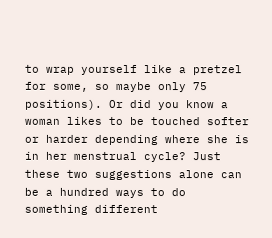to wrap yourself like a pretzel for some, so maybe only 75 positions). Or did you know a woman likes to be touched softer or harder depending where she is in her menstrual cycle? Just these two suggestions alone can be a hundred ways to do something different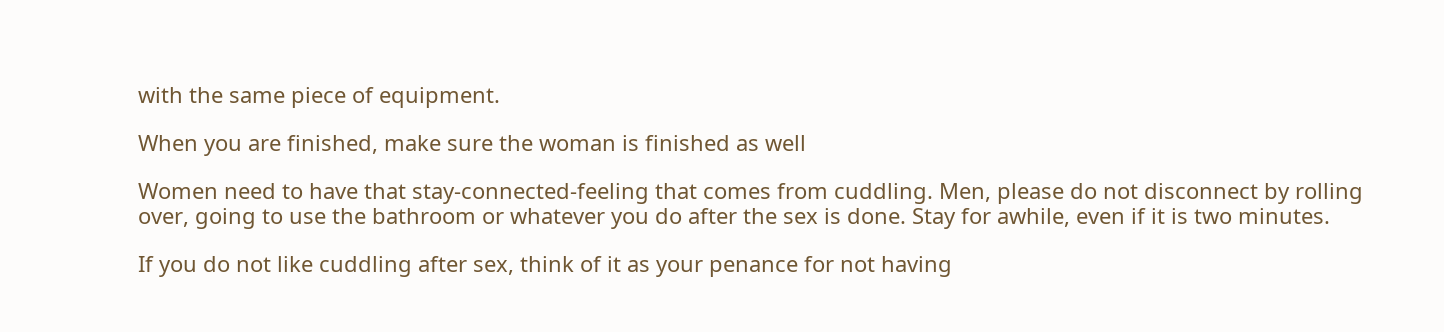with the same piece of equipment.

When you are finished, make sure the woman is finished as well

Women need to have that stay-connected-feeling that comes from cuddling. Men, please do not disconnect by rolling over, going to use the bathroom or whatever you do after the sex is done. Stay for awhile, even if it is two minutes.

If you do not like cuddling after sex, think of it as your penance for not having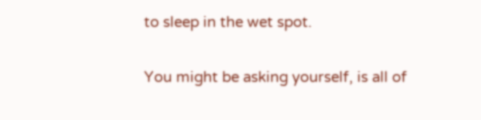to sleep in the wet spot.

You might be asking yourself, is all of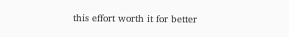this effort worth it for better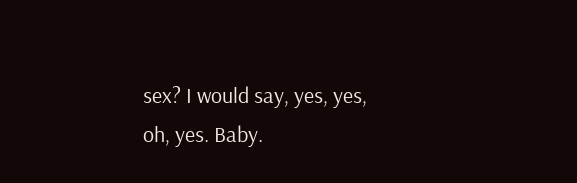sex? I would say, yes, yes, oh, yes. Baby.